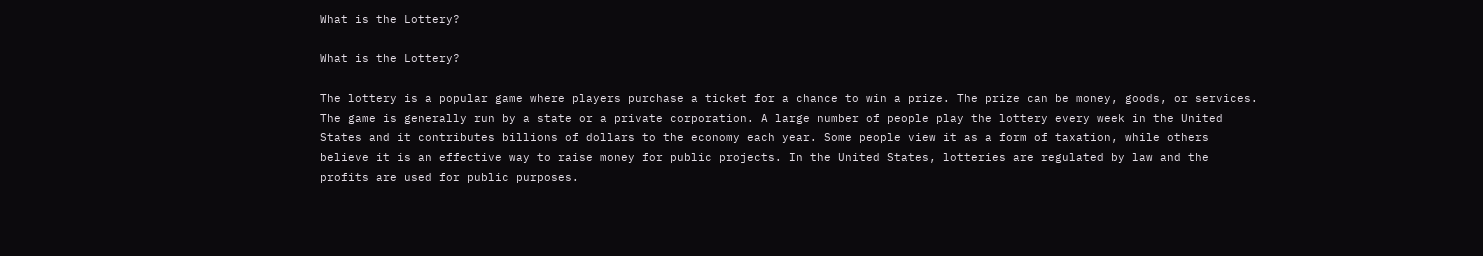What is the Lottery?

What is the Lottery?

The lottery is a popular game where players purchase a ticket for a chance to win a prize. The prize can be money, goods, or services. The game is generally run by a state or a private corporation. A large number of people play the lottery every week in the United States and it contributes billions of dollars to the economy each year. Some people view it as a form of taxation, while others believe it is an effective way to raise money for public projects. In the United States, lotteries are regulated by law and the profits are used for public purposes.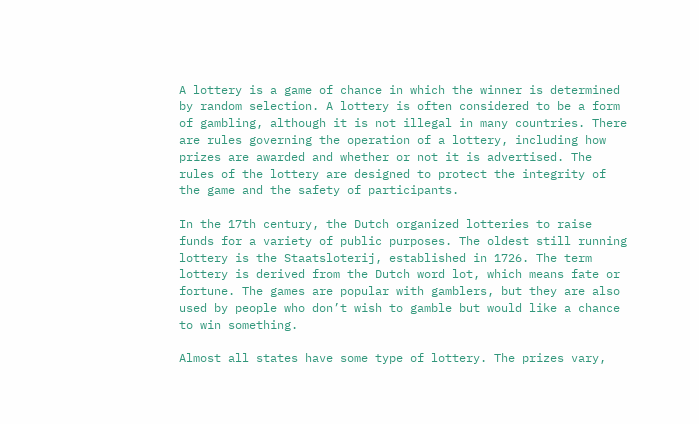A lottery is a game of chance in which the winner is determined by random selection. A lottery is often considered to be a form of gambling, although it is not illegal in many countries. There are rules governing the operation of a lottery, including how prizes are awarded and whether or not it is advertised. The rules of the lottery are designed to protect the integrity of the game and the safety of participants.

In the 17th century, the Dutch organized lotteries to raise funds for a variety of public purposes. The oldest still running lottery is the Staatsloterij, established in 1726. The term lottery is derived from the Dutch word lot, which means fate or fortune. The games are popular with gamblers, but they are also used by people who don’t wish to gamble but would like a chance to win something.

Almost all states have some type of lottery. The prizes vary,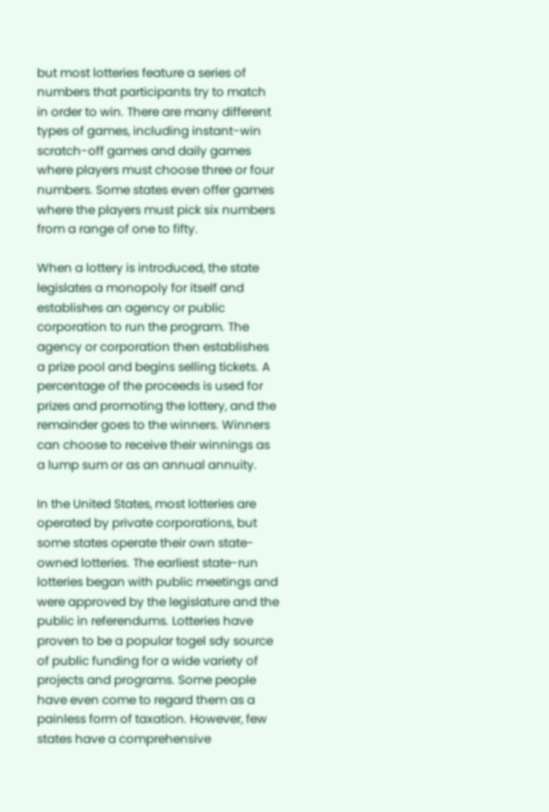but most lotteries feature a series of numbers that participants try to match in order to win. There are many different types of games, including instant-win scratch-off games and daily games where players must choose three or four numbers. Some states even offer games where the players must pick six numbers from a range of one to fifty.

When a lottery is introduced, the state legislates a monopoly for itself and establishes an agency or public corporation to run the program. The agency or corporation then establishes a prize pool and begins selling tickets. A percentage of the proceeds is used for prizes and promoting the lottery, and the remainder goes to the winners. Winners can choose to receive their winnings as a lump sum or as an annual annuity.

In the United States, most lotteries are operated by private corporations, but some states operate their own state-owned lotteries. The earliest state-run lotteries began with public meetings and were approved by the legislature and the public in referendums. Lotteries have proven to be a popular togel sdy source of public funding for a wide variety of projects and programs. Some people have even come to regard them as a painless form of taxation. However, few states have a comprehensive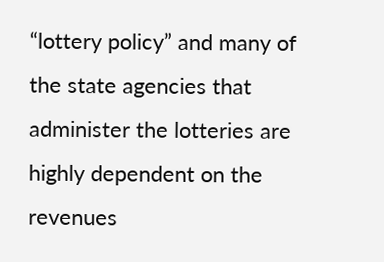“lottery policy” and many of the state agencies that administer the lotteries are highly dependent on the revenues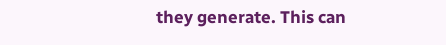they generate. This can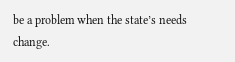be a problem when the state’s needs change.